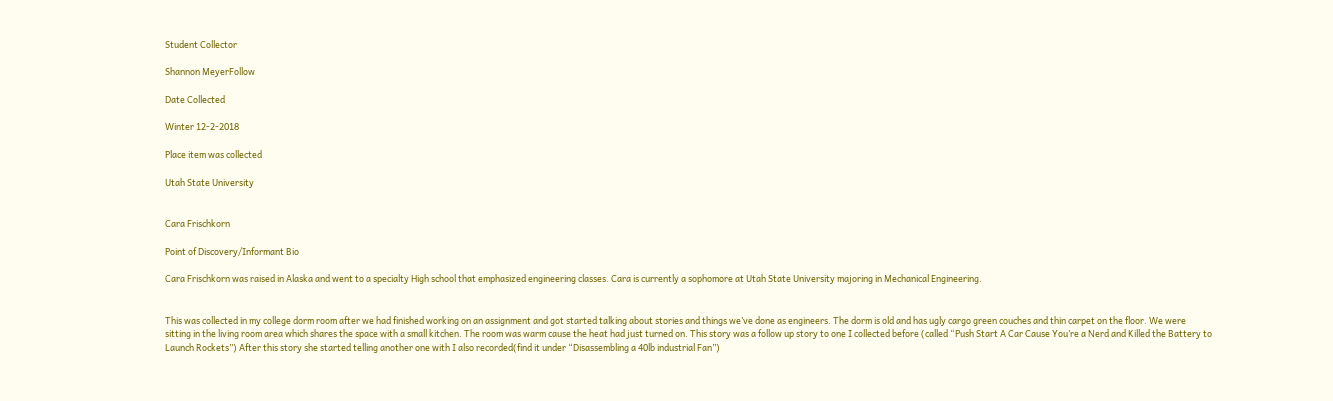Student Collector

Shannon MeyerFollow

Date Collected

Winter 12-2-2018

Place item was collected

Utah State University


Cara Frischkorn

Point of Discovery/Informant Bio

Cara Frischkorn was raised in Alaska and went to a specialty High school that emphasized engineering classes. Cara is currently a sophomore at Utah State University majoring in Mechanical Engineering.


This was collected in my college dorm room after we had finished working on an assignment and got started talking about stories and things we’ve done as engineers. The dorm is old and has ugly cargo green couches and thin carpet on the floor. We were sitting in the living room area which shares the space with a small kitchen. The room was warm cause the heat had just turned on. This story was a follow up story to one I collected before (called “Push Start A Car Cause You’re a Nerd and Killed the Battery to Launch Rockets”) After this story she started telling another one with I also recorded(find it under “Disassembling a 40lb industrial Fan”)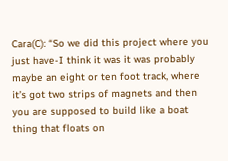Cara(C): “So we did this project where you just have-I think it was it was probably maybe an eight or ten foot track, where it’s got two strips of magnets and then you are supposed to build like a boat thing that floats on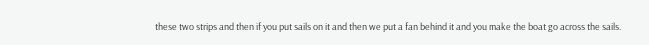these two strips and then if you put sails on it and then we put a fan behind it and you make the boat go across the sails.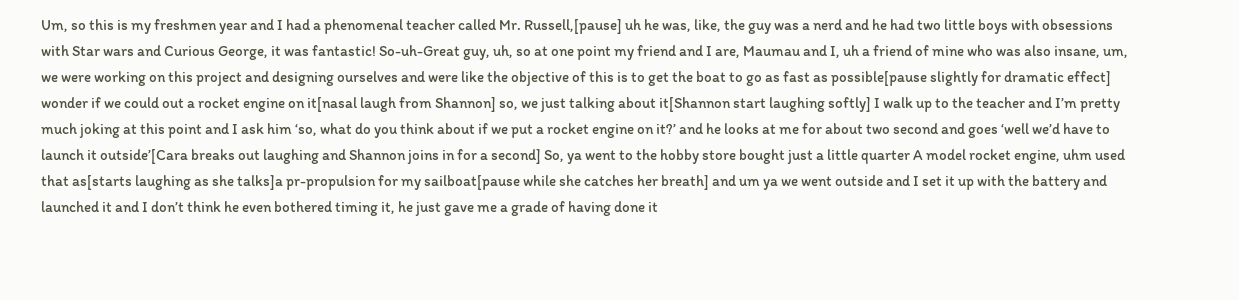Um, so this is my freshmen year and I had a phenomenal teacher called Mr. Russell,[pause] uh he was, like, the guy was a nerd and he had two little boys with obsessions with Star wars and Curious George, it was fantastic! So-uh-Great guy, uh, so at one point my friend and I are, Maumau and I, uh a friend of mine who was also insane, um, we were working on this project and designing ourselves and were like the objective of this is to get the boat to go as fast as possible[pause slightly for dramatic effect] wonder if we could out a rocket engine on it[nasal laugh from Shannon] so, we just talking about it[Shannon start laughing softly] I walk up to the teacher and I’m pretty much joking at this point and I ask him ‘so, what do you think about if we put a rocket engine on it?’ and he looks at me for about two second and goes ‘well we’d have to launch it outside’[Cara breaks out laughing and Shannon joins in for a second] So, ya went to the hobby store bought just a little quarter A model rocket engine, uhm used that as[starts laughing as she talks]a pr-propulsion for my sailboat[pause while she catches her breath] and um ya we went outside and I set it up with the battery and launched it and I don’t think he even bothered timing it, he just gave me a grade of having done it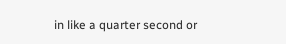in like a quarter second or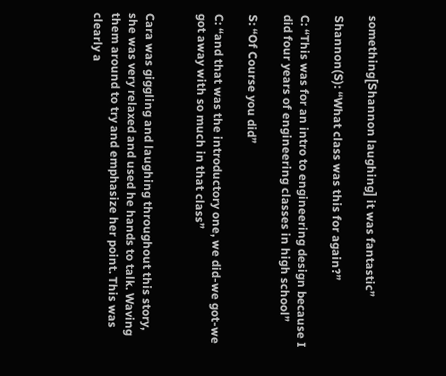something[Shannon laughing] it was fantastic”

Shannon(S): “What class was this for again?”

C: “This was for an intro to engineering design because I did four years of engineering classes in high school”

S: “Of Course you did”

C: “and that was the introductory one, we did-we got-we got away with so much in that class”


Cara was giggling and laughing throughout this story, she was very relaxed and used he hands to talk. Waving them around to try and emphasize her point. This was clearly a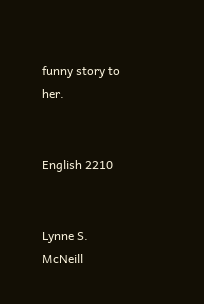funny story to her.


English 2210


Lynne S. McNeill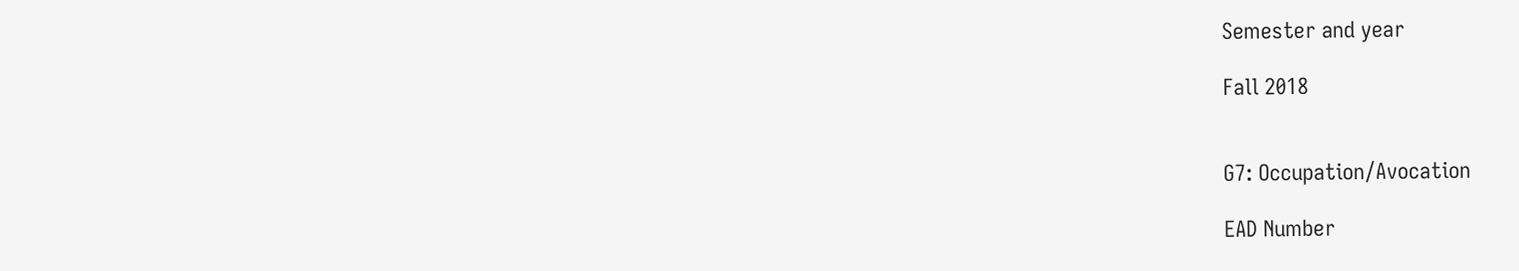Semester and year

Fall 2018


G7: Occupation/Avocation

EAD Number